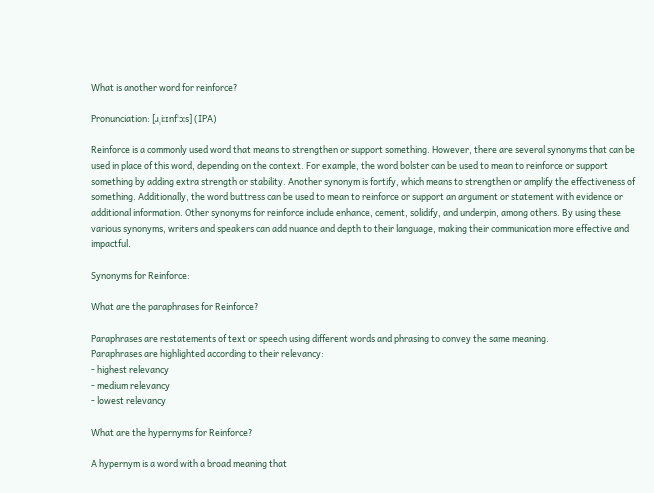What is another word for reinforce?

Pronunciation: [ɹˌiːɪnfˈɔːs] (IPA)

Reinforce is a commonly used word that means to strengthen or support something. However, there are several synonyms that can be used in place of this word, depending on the context. For example, the word bolster can be used to mean to reinforce or support something by adding extra strength or stability. Another synonym is fortify, which means to strengthen or amplify the effectiveness of something. Additionally, the word buttress can be used to mean to reinforce or support an argument or statement with evidence or additional information. Other synonyms for reinforce include enhance, cement, solidify, and underpin, among others. By using these various synonyms, writers and speakers can add nuance and depth to their language, making their communication more effective and impactful.

Synonyms for Reinforce:

What are the paraphrases for Reinforce?

Paraphrases are restatements of text or speech using different words and phrasing to convey the same meaning.
Paraphrases are highlighted according to their relevancy:
- highest relevancy
- medium relevancy
- lowest relevancy

What are the hypernyms for Reinforce?

A hypernym is a word with a broad meaning that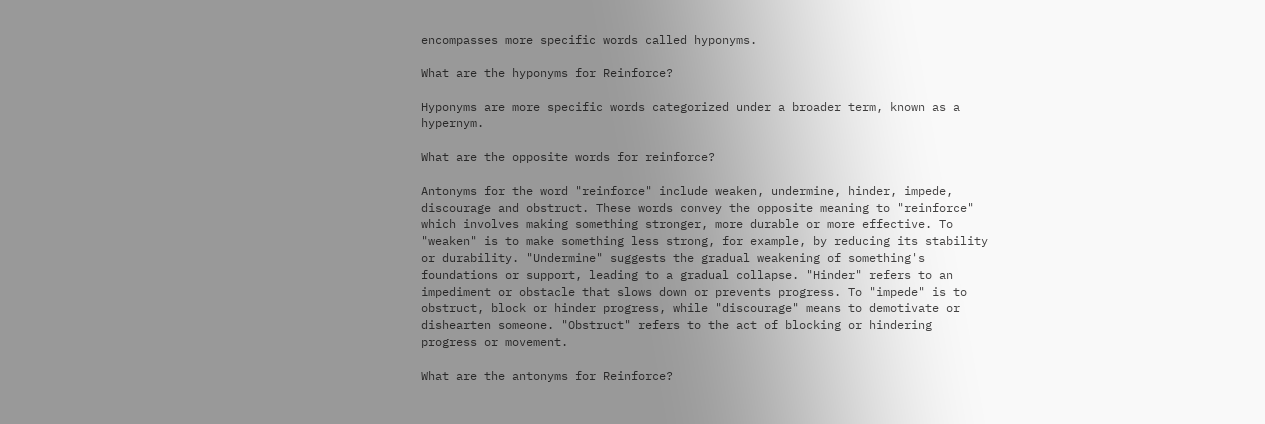encompasses more specific words called hyponyms.

What are the hyponyms for Reinforce?

Hyponyms are more specific words categorized under a broader term, known as a hypernym.

What are the opposite words for reinforce?

Antonyms for the word "reinforce" include weaken, undermine, hinder, impede, discourage and obstruct. These words convey the opposite meaning to "reinforce" which involves making something stronger, more durable or more effective. To "weaken" is to make something less strong, for example, by reducing its stability or durability. "Undermine" suggests the gradual weakening of something's foundations or support, leading to a gradual collapse. "Hinder" refers to an impediment or obstacle that slows down or prevents progress. To "impede" is to obstruct, block or hinder progress, while "discourage" means to demotivate or dishearten someone. "Obstruct" refers to the act of blocking or hindering progress or movement.

What are the antonyms for Reinforce?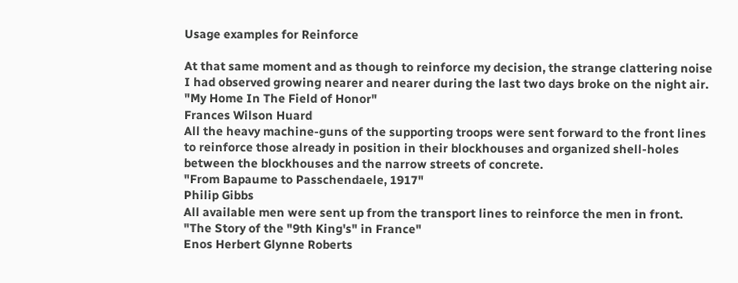Usage examples for Reinforce

At that same moment and as though to reinforce my decision, the strange clattering noise I had observed growing nearer and nearer during the last two days broke on the night air.
"My Home In The Field of Honor"
Frances Wilson Huard
All the heavy machine-guns of the supporting troops were sent forward to the front lines to reinforce those already in position in their blockhouses and organized shell-holes between the blockhouses and the narrow streets of concrete.
"From Bapaume to Passchendaele, 1917"
Philip Gibbs
All available men were sent up from the transport lines to reinforce the men in front.
"The Story of the "9th King's" in France"
Enos Herbert Glynne Roberts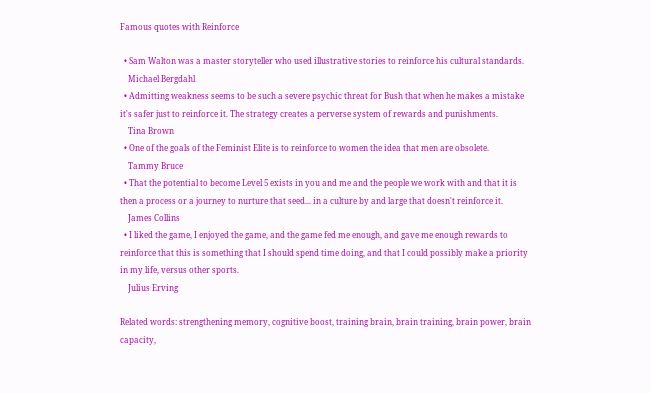Famous quotes with Reinforce

  • Sam Walton was a master storyteller who used illustrative stories to reinforce his cultural standards.
    Michael Bergdahl
  • Admitting weakness seems to be such a severe psychic threat for Bush that when he makes a mistake it's safer just to reinforce it. The strategy creates a perverse system of rewards and punishments.
    Tina Brown
  • One of the goals of the Feminist Elite is to reinforce to women the idea that men are obsolete.
    Tammy Bruce
  • That the potential to become Level 5 exists in you and me and the people we work with and that it is then a process or a journey to nurture that seed... in a culture by and large that doesn't reinforce it.
    James Collins
  • I liked the game, I enjoyed the game, and the game fed me enough, and gave me enough rewards to reinforce that this is something that I should spend time doing, and that I could possibly make a priority in my life, versus other sports.
    Julius Erving

Related words: strengthening memory, cognitive boost, training brain, brain training, brain power, brain capacity,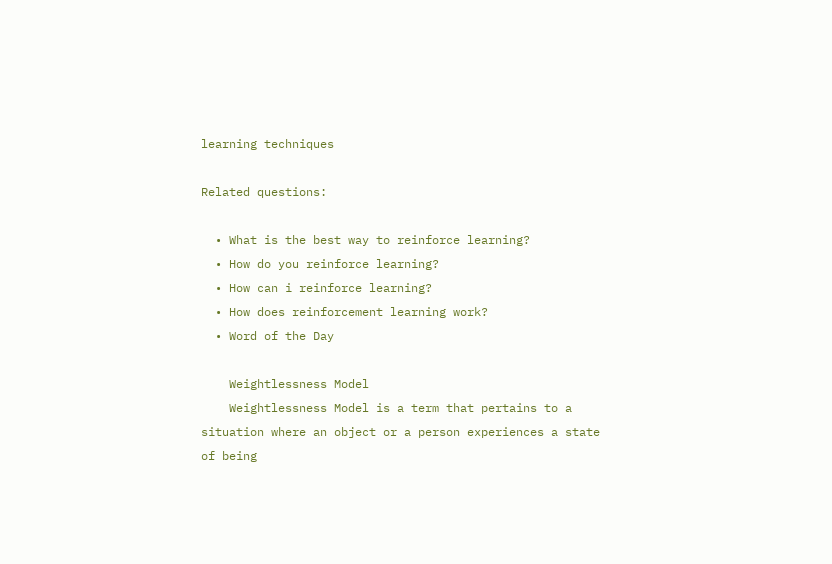learning techniques

Related questions:

  • What is the best way to reinforce learning?
  • How do you reinforce learning?
  • How can i reinforce learning?
  • How does reinforcement learning work?
  • Word of the Day

    Weightlessness Model
    Weightlessness Model is a term that pertains to a situation where an object or a person experiences a state of being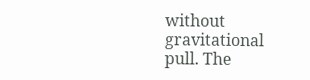without gravitational pull. The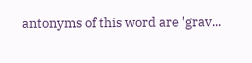antonyms of this word are 'grav...